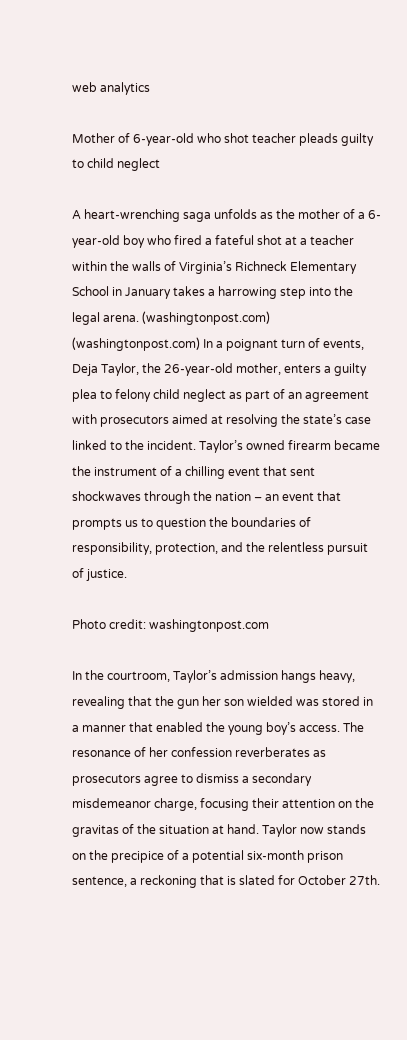web analytics

Mother of 6-year-old who shot teacher pleads guilty to child neglect

A heart-wrenching saga unfolds as the mother of a 6-year-old boy who fired a fateful shot at a teacher within the walls of Virginia’s Richneck Elementary School in January takes a harrowing step into the legal arena. (washingtonpost.com) (washingtonpost.com) In a poignant turn of events, Deja Taylor, the 26-year-old mother, enters a guilty plea to felony child neglect as part of an agreement with prosecutors aimed at resolving the state’s case linked to the incident. Taylor’s owned firearm became the instrument of a chilling event that sent shockwaves through the nation – an event that prompts us to question the boundaries of responsibility, protection, and the relentless pursuit of justice.

Photo credit: washingtonpost.com

In the courtroom, Taylor’s admission hangs heavy, revealing that the gun her son wielded was stored in a manner that enabled the young boy’s access. The resonance of her confession reverberates as prosecutors agree to dismiss a secondary misdemeanor charge, focusing their attention on the gravitas of the situation at hand. Taylor now stands on the precipice of a potential six-month prison sentence, a reckoning that is slated for October 27th.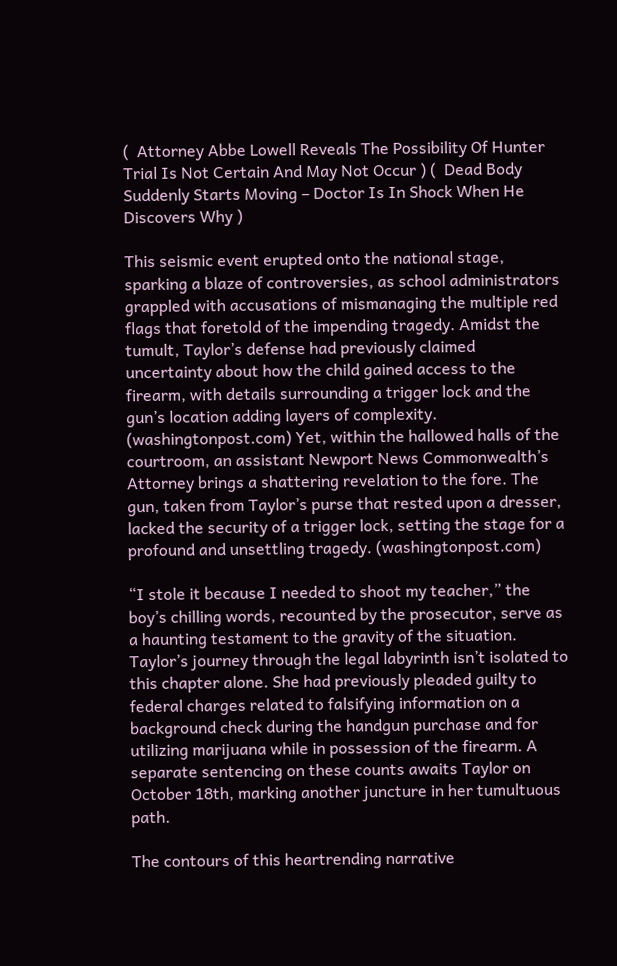(  Attorney Abbe Lowell Reveals The Possibility Of Hunter Trial Is Not Certain And May Not Occur ) (  Dead Body Suddenly Starts Moving – Doctor Is In Shock When He Discovers Why )

This seismic event erupted onto the national stage, sparking a blaze of controversies, as school administrators grappled with accusations of mismanaging the multiple red flags that foretold of the impending tragedy. Amidst the tumult, Taylor’s defense had previously claimed uncertainty about how the child gained access to the firearm, with details surrounding a trigger lock and the gun’s location adding layers of complexity. (washingtonpost.com) Yet, within the hallowed halls of the courtroom, an assistant Newport News Commonwealth’s Attorney brings a shattering revelation to the fore. The gun, taken from Taylor’s purse that rested upon a dresser, lacked the security of a trigger lock, setting the stage for a profound and unsettling tragedy. (washingtonpost.com)

“I stole it because I needed to shoot my teacher,” the boy’s chilling words, recounted by the prosecutor, serve as a haunting testament to the gravity of the situation. Taylor’s journey through the legal labyrinth isn’t isolated to this chapter alone. She had previously pleaded guilty to federal charges related to falsifying information on a background check during the handgun purchase and for utilizing marijuana while in possession of the firearm. A separate sentencing on these counts awaits Taylor on October 18th, marking another juncture in her tumultuous path.

The contours of this heartrending narrative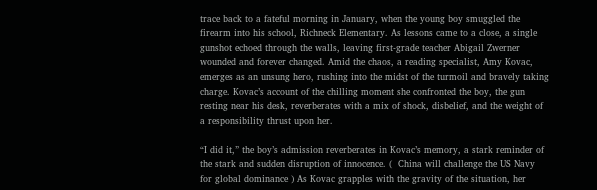trace back to a fateful morning in January, when the young boy smuggled the firearm into his school, Richneck Elementary. As lessons came to a close, a single gunshot echoed through the walls, leaving first-grade teacher Abigail Zwerner wounded and forever changed. Amid the chaos, a reading specialist, Amy Kovac, emerges as an unsung hero, rushing into the midst of the turmoil and bravely taking charge. Kovac’s account of the chilling moment she confronted the boy, the gun resting near his desk, reverberates with a mix of shock, disbelief, and the weight of a responsibility thrust upon her.

“I did it,” the boy’s admission reverberates in Kovac’s memory, a stark reminder of the stark and sudden disruption of innocence. (  China will challenge the US Navy for global dominance ) As Kovac grapples with the gravity of the situation, her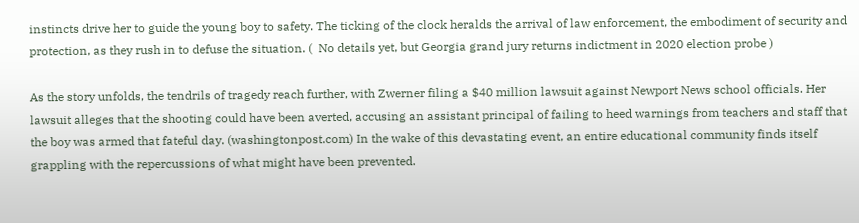instincts drive her to guide the young boy to safety. The ticking of the clock heralds the arrival of law enforcement, the embodiment of security and protection, as they rush in to defuse the situation. (  No details yet, but Georgia grand jury returns indictment in 2020 election probe )

As the story unfolds, the tendrils of tragedy reach further, with Zwerner filing a $40 million lawsuit against Newport News school officials. Her lawsuit alleges that the shooting could have been averted, accusing an assistant principal of failing to heed warnings from teachers and staff that the boy was armed that fateful day. (washingtonpost.com) In the wake of this devastating event, an entire educational community finds itself grappling with the repercussions of what might have been prevented.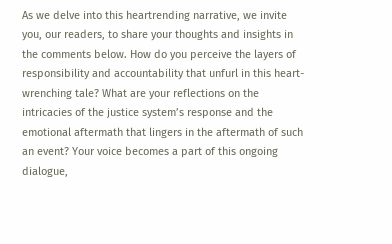As we delve into this heartrending narrative, we invite you, our readers, to share your thoughts and insights in the comments below. How do you perceive the layers of responsibility and accountability that unfurl in this heart-wrenching tale? What are your reflections on the intricacies of the justice system’s response and the emotional aftermath that lingers in the aftermath of such an event? Your voice becomes a part of this ongoing dialogue,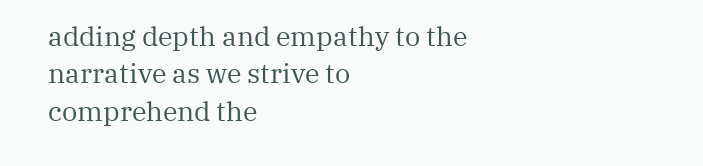adding depth and empathy to the narrative as we strive to comprehend the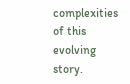complexities of this evolving story.